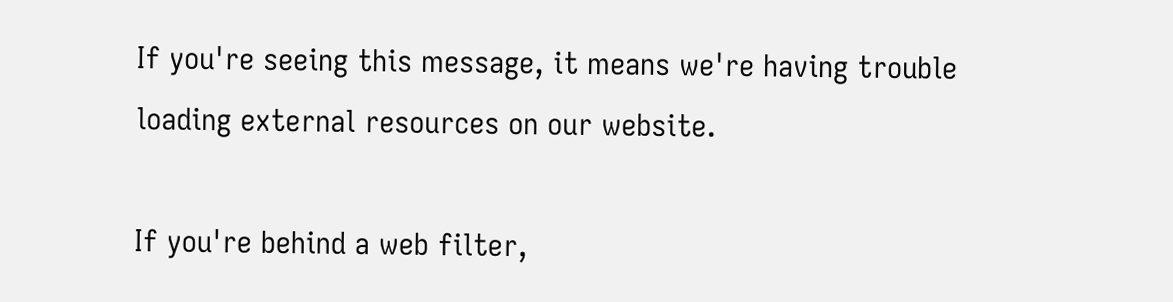If you're seeing this message, it means we're having trouble loading external resources on our website.

If you're behind a web filter,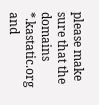please make sure that the domains *.kastatic.org and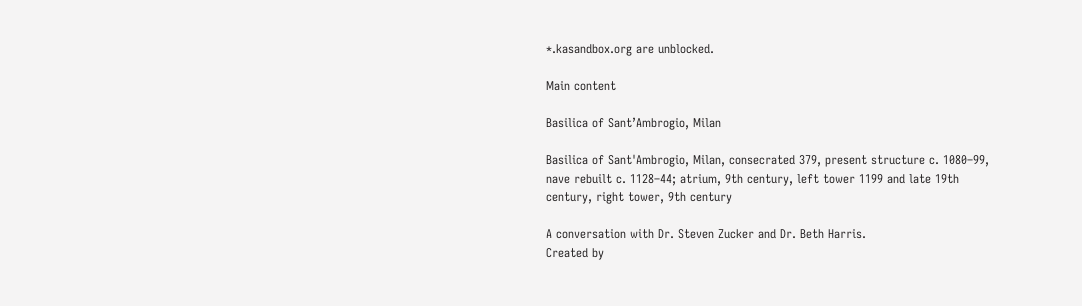*.kasandbox.org are unblocked.

Main content

Basilica of Sant’Ambrogio, Milan

Basilica of Sant'Ambrogio, Milan, consecrated 379, present structure c. 1080–99, nave rebuilt c. 1128–44; atrium, 9th century, left tower 1199 and late 19th century, right tower, 9th century

A conversation with Dr. Steven Zucker and Dr. Beth Harris.
Created by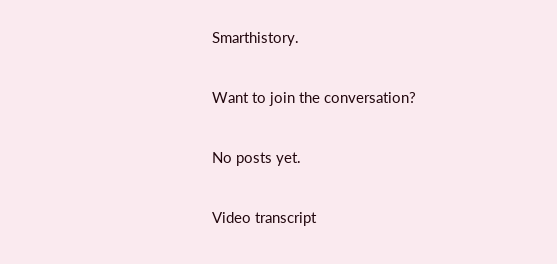Smarthistory.

Want to join the conversation?

No posts yet.

Video transcript